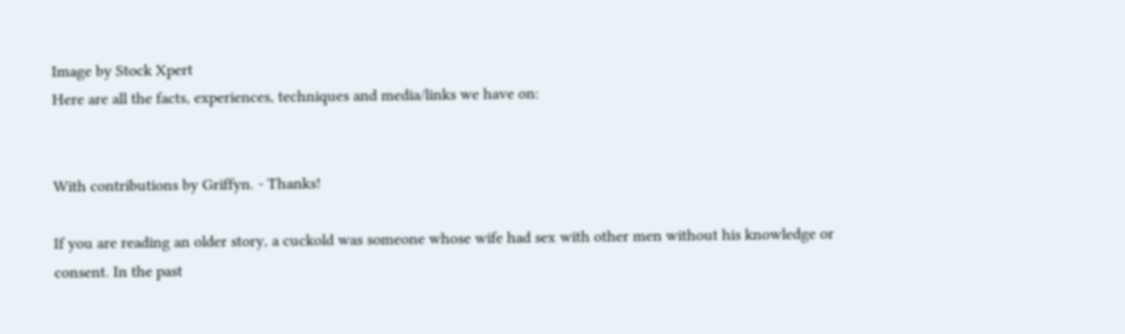Image by Stock Xpert
Here are all the facts, experiences, techniques and media/links we have on:


With contributions by Griffyn. - Thanks!

If you are reading an older story, a cuckold was someone whose wife had sex with other men without his knowledge or consent. In the past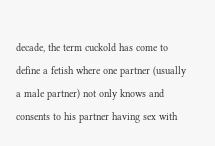decade, the term cuckold has come to define a fetish where one partner (usually a male partner) not only knows and consents to his partner having sex with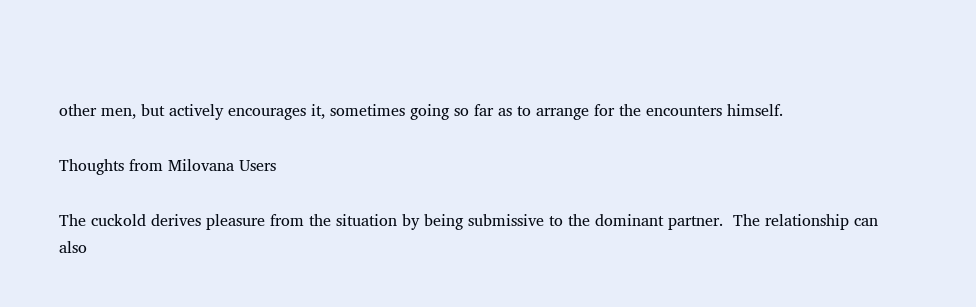other men, but actively encourages it, sometimes going so far as to arrange for the encounters himself.

Thoughts from Milovana Users

The cuckold derives pleasure from the situation by being submissive to the dominant partner.  The relationship can also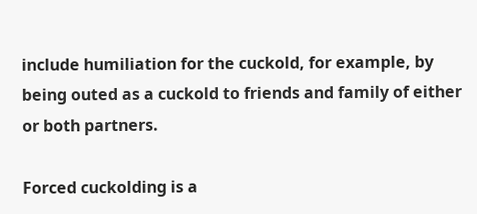include humiliation for the cuckold, for example, by being outed as a cuckold to friends and family of either or both partners.

Forced cuckolding is a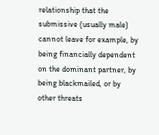relationship that the submissive (usually male) cannot leave for example, by being financially dependent on the dominant partner, by being blackmailed, or by other threats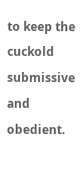to keep the cuckold submissive and obedient.